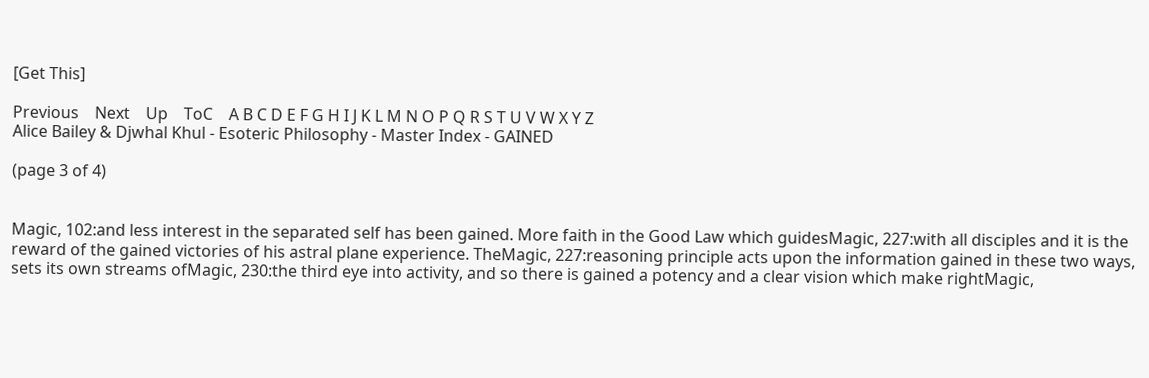[Get This]

Previous    Next    Up    ToC    A B C D E F G H I J K L M N O P Q R S T U V W X Y Z
Alice Bailey & Djwhal Khul - Esoteric Philosophy - Master Index - GAINED

(page 3 of 4)


Magic, 102:and less interest in the separated self has been gained. More faith in the Good Law which guidesMagic, 227:with all disciples and it is the reward of the gained victories of his astral plane experience. TheMagic, 227:reasoning principle acts upon the information gained in these two ways, sets its own streams ofMagic, 230:the third eye into activity, and so there is gained a potency and a clear vision which make rightMagic,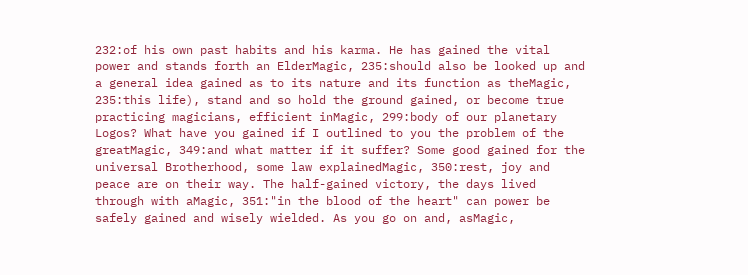232:of his own past habits and his karma. He has gained the vital power and stands forth an ElderMagic, 235:should also be looked up and a general idea gained as to its nature and its function as theMagic, 235:this life), stand and so hold the ground gained, or become true practicing magicians, efficient inMagic, 299:body of our planetary Logos? What have you gained if I outlined to you the problem of the greatMagic, 349:and what matter if it suffer? Some good gained for the universal Brotherhood, some law explainedMagic, 350:rest, joy and peace are on their way. The half-gained victory, the days lived through with aMagic, 351:"in the blood of the heart" can power be safely gained and wisely wielded. As you go on and, asMagic,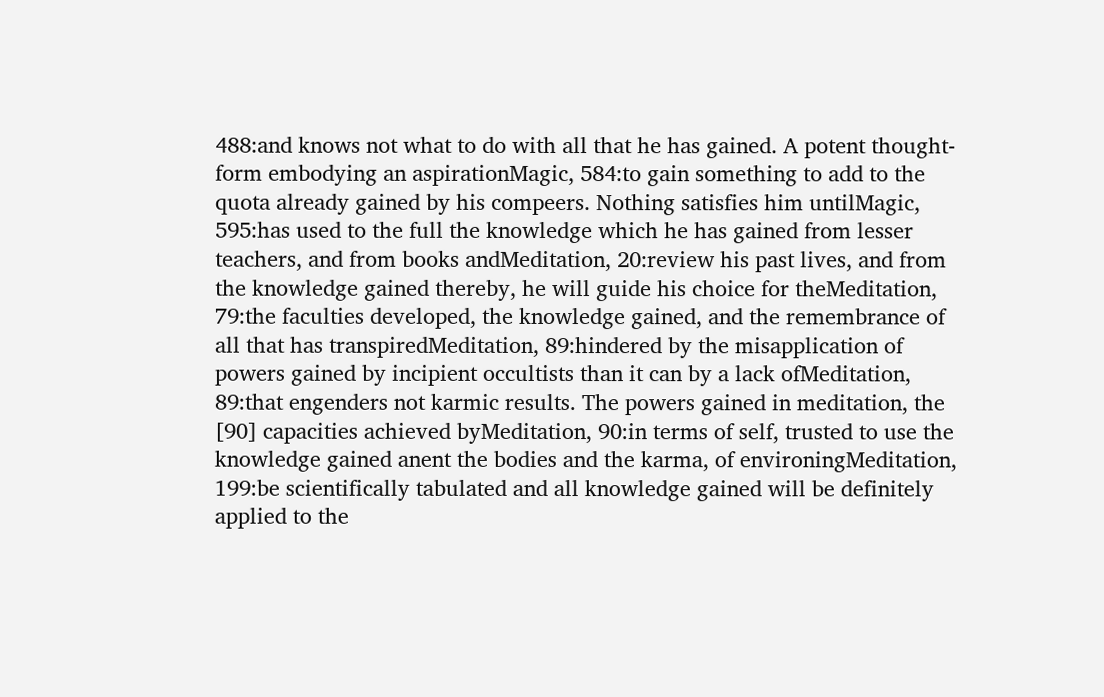488:and knows not what to do with all that he has gained. A potent thought-form embodying an aspirationMagic, 584:to gain something to add to the quota already gained by his compeers. Nothing satisfies him untilMagic, 595:has used to the full the knowledge which he has gained from lesser teachers, and from books andMeditation, 20:review his past lives, and from the knowledge gained thereby, he will guide his choice for theMeditation, 79:the faculties developed, the knowledge gained, and the remembrance of all that has transpiredMeditation, 89:hindered by the misapplication of powers gained by incipient occultists than it can by a lack ofMeditation, 89:that engenders not karmic results. The powers gained in meditation, the [90] capacities achieved byMeditation, 90:in terms of self, trusted to use the knowledge gained anent the bodies and the karma, of environingMeditation, 199:be scientifically tabulated and all knowledge gained will be definitely applied to the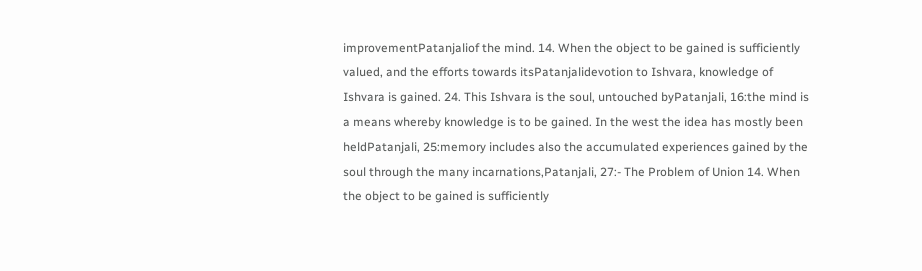improvementPatanjaliof the mind. 14. When the object to be gained is sufficiently valued, and the efforts towards itsPatanjalidevotion to Ishvara, knowledge of Ishvara is gained. 24. This Ishvara is the soul, untouched byPatanjali, 16:the mind is a means whereby knowledge is to be gained. In the west the idea has mostly been heldPatanjali, 25:memory includes also the accumulated experiences gained by the soul through the many incarnations,Patanjali, 27:- The Problem of Union 14. When the object to be gained is sufficiently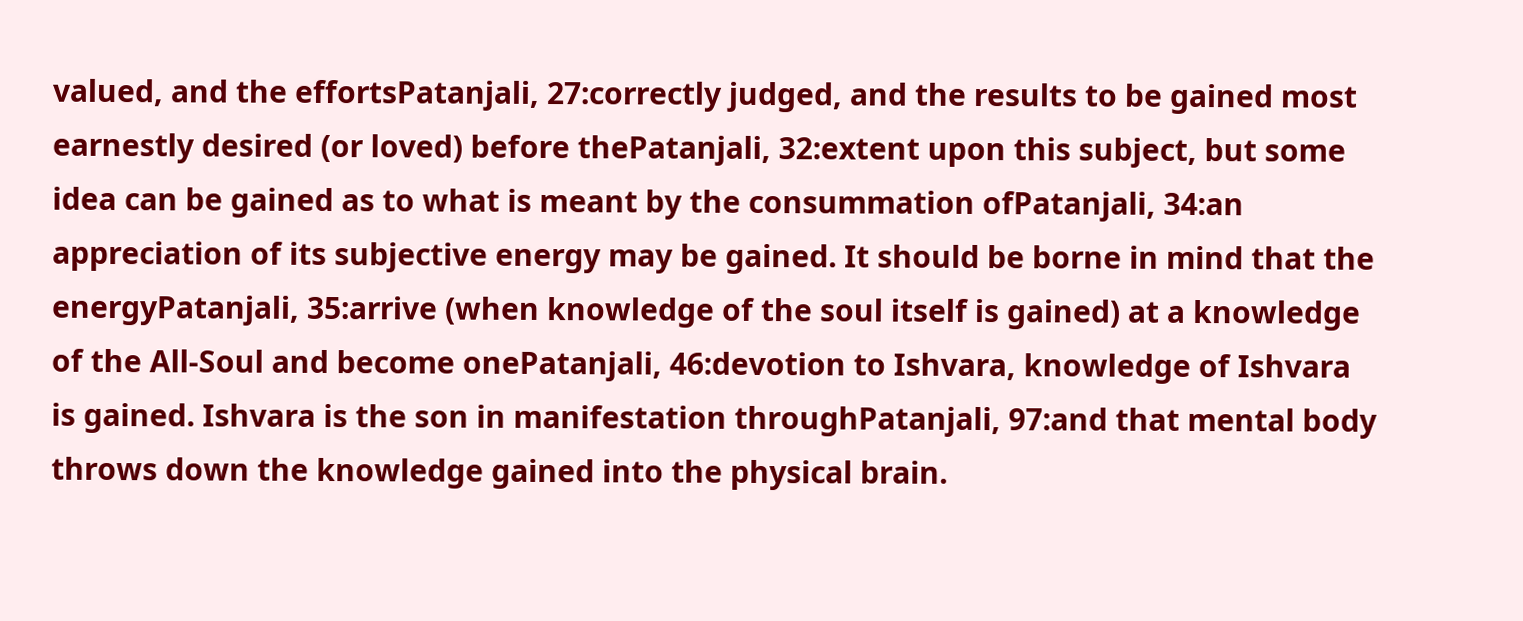valued, and the effortsPatanjali, 27:correctly judged, and the results to be gained most earnestly desired (or loved) before thePatanjali, 32:extent upon this subject, but some idea can be gained as to what is meant by the consummation ofPatanjali, 34:an appreciation of its subjective energy may be gained. It should be borne in mind that the energyPatanjali, 35:arrive (when knowledge of the soul itself is gained) at a knowledge of the All-Soul and become onePatanjali, 46:devotion to Ishvara, knowledge of Ishvara is gained. Ishvara is the son in manifestation throughPatanjali, 97:and that mental body throws down the knowledge gained into the physical brain.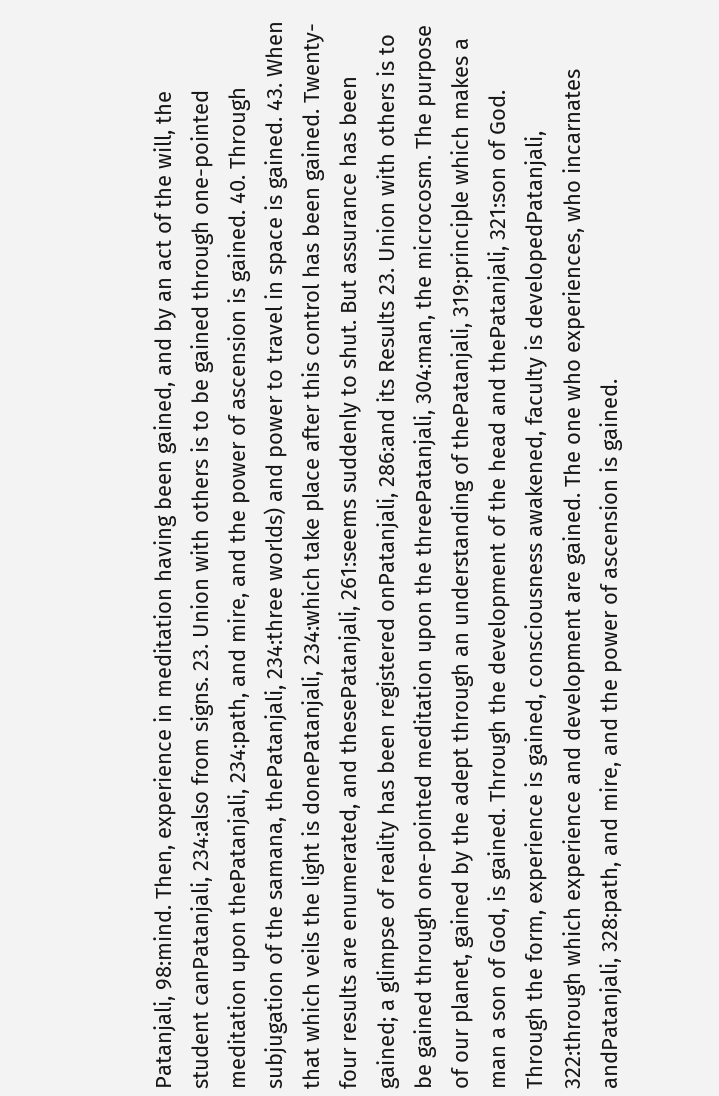Patanjali, 98:mind. Then, experience in meditation having been gained, and by an act of the will, the student canPatanjali, 234:also from signs. 23. Union with others is to be gained through one-pointed meditation upon thePatanjali, 234:path, and mire, and the power of ascension is gained. 40. Through subjugation of the samana, thePatanjali, 234:three worlds) and power to travel in space is gained. 43. When that which veils the light is donePatanjali, 234:which take place after this control has been gained. Twenty-four results are enumerated, and thesePatanjali, 261:seems suddenly to shut. But assurance has been gained; a glimpse of reality has been registered onPatanjali, 286:and its Results 23. Union with others is to be gained through one-pointed meditation upon the threePatanjali, 304:man, the microcosm. The purpose of our planet, gained by the adept through an understanding of thePatanjali, 319:principle which makes a man a son of God, is gained. Through the development of the head and thePatanjali, 321:son of God. Through the form, experience is gained, consciousness awakened, faculty is developedPatanjali, 322:through which experience and development are gained. The one who experiences, who incarnates andPatanjali, 328:path, and mire, and the power of ascension is gained.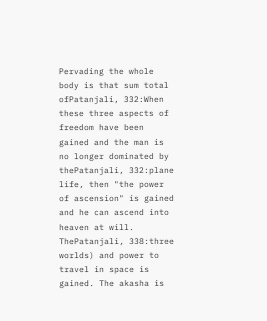Pervading the whole body is that sum total ofPatanjali, 332:When these three aspects of freedom have been gained and the man is no longer dominated by thePatanjali, 332:plane life, then "the power of ascension" is gained and he can ascend into heaven at will. ThePatanjali, 338:three worlds) and power to travel in space is gained. The akasha is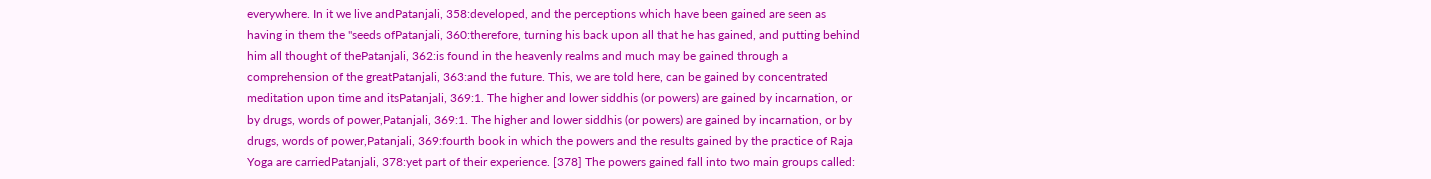everywhere. In it we live andPatanjali, 358:developed, and the perceptions which have been gained are seen as having in them the "seeds ofPatanjali, 360:therefore, turning his back upon all that he has gained, and putting behind him all thought of thePatanjali, 362:is found in the heavenly realms and much may be gained through a comprehension of the greatPatanjali, 363:and the future. This, we are told here, can be gained by concentrated meditation upon time and itsPatanjali, 369:1. The higher and lower siddhis (or powers) are gained by incarnation, or by drugs, words of power,Patanjali, 369:1. The higher and lower siddhis (or powers) are gained by incarnation, or by drugs, words of power,Patanjali, 369:fourth book in which the powers and the results gained by the practice of Raja Yoga are carriedPatanjali, 378:yet part of their experience. [378] The powers gained fall into two main groups called: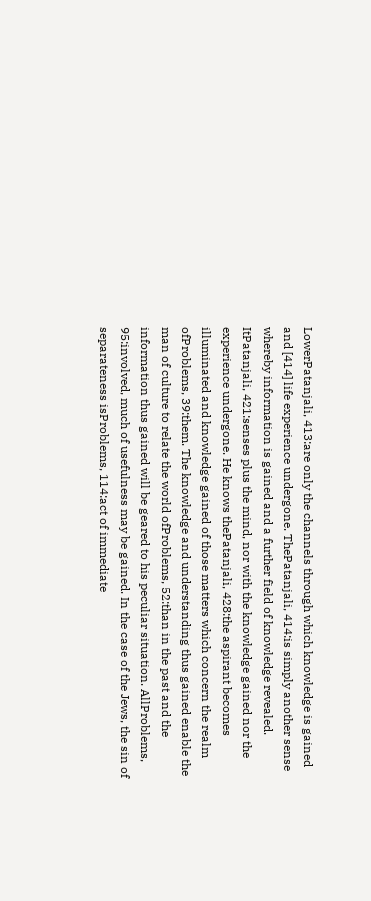LowerPatanjali, 413:are only the channels through which knowledge is gained and [414] life experience undergone. ThePatanjali, 414:is simply another sense whereby information is gained and a further field of knowledge revealed. ItPatanjali, 421:senses plus the mind, nor with the knowledge gained nor the experience undergone. He knows thePatanjali, 428:the aspirant becomes illuminated and knowledge gained of those matters which concern the realm ofProblems, 39:them. The knowledge and understanding thus gained enable the man of culture to relate the world ofProblems, 52:than in the past and the information thus gained will be geared to his peculiar situation. AllProblems, 95:involved, much of usefulness may be gained. In the case of the Jews, the sin of separateness isProblems, 114:act of immediate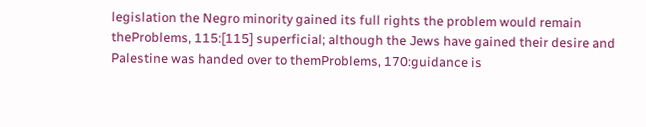legislation the Negro minority gained its full rights the problem would remain theProblems, 115:[115] superficial; although the Jews have gained their desire and Palestine was handed over to themProblems, 170:guidance is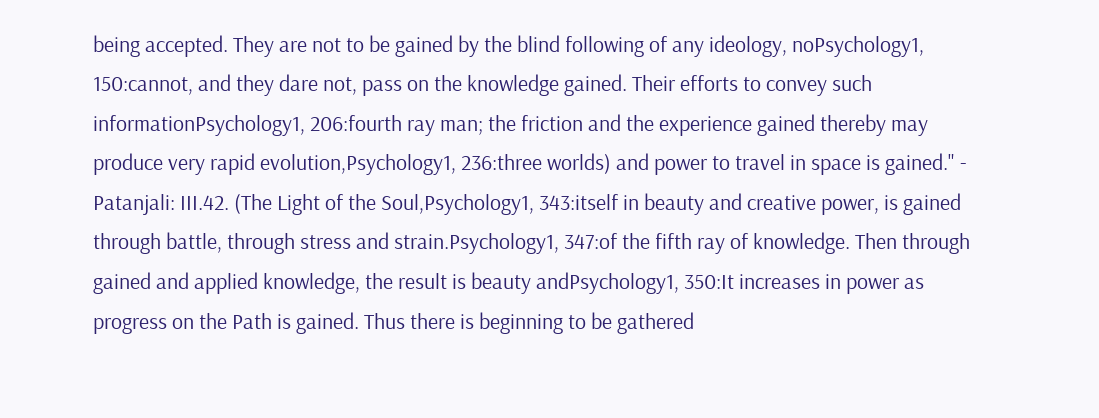being accepted. They are not to be gained by the blind following of any ideology, noPsychology1, 150:cannot, and they dare not, pass on the knowledge gained. Their efforts to convey such informationPsychology1, 206:fourth ray man; the friction and the experience gained thereby may produce very rapid evolution,Psychology1, 236:three worlds) and power to travel in space is gained." - Patanjali: III.42. (The Light of the Soul,Psychology1, 343:itself in beauty and creative power, is gained through battle, through stress and strain.Psychology1, 347:of the fifth ray of knowledge. Then through gained and applied knowledge, the result is beauty andPsychology1, 350:It increases in power as progress on the Path is gained. Thus there is beginning to be gathered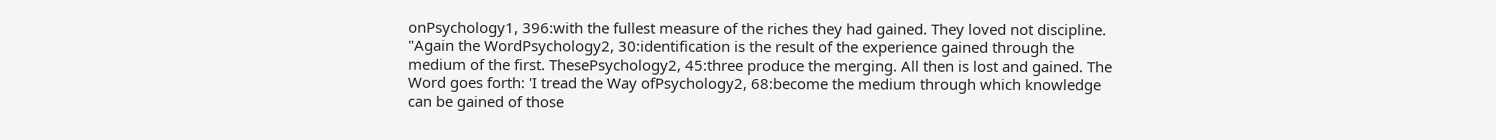onPsychology1, 396:with the fullest measure of the riches they had gained. They loved not discipline. "Again the WordPsychology2, 30:identification is the result of the experience gained through the medium of the first. ThesePsychology2, 45:three produce the merging. All then is lost and gained. The Word goes forth: 'I tread the Way ofPsychology2, 68:become the medium through which knowledge can be gained of those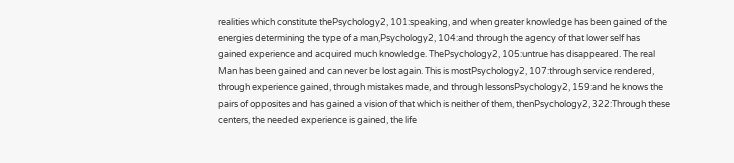realities which constitute thePsychology2, 101:speaking, and when greater knowledge has been gained of the energies determining the type of a man,Psychology2, 104:and through the agency of that lower self has gained experience and acquired much knowledge. ThePsychology2, 105:untrue has disappeared. The real Man has been gained and can never be lost again. This is mostPsychology2, 107:through service rendered, through experience gained, through mistakes made, and through lessonsPsychology2, 159:and he knows the pairs of opposites and has gained a vision of that which is neither of them, thenPsychology2, 322:Through these centers, the needed experience is gained, the life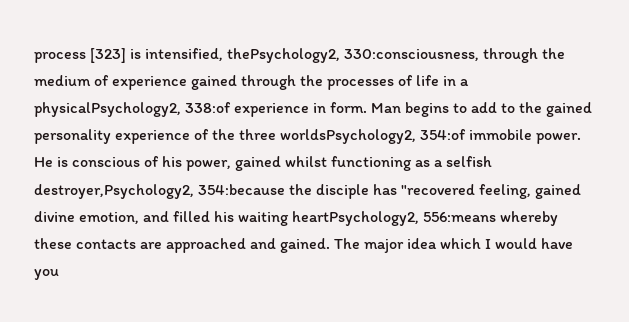process [323] is intensified, thePsychology2, 330:consciousness, through the medium of experience gained through the processes of life in a physicalPsychology2, 338:of experience in form. Man begins to add to the gained personality experience of the three worldsPsychology2, 354:of immobile power. He is conscious of his power, gained whilst functioning as a selfish destroyer,Psychology2, 354:because the disciple has "recovered feeling, gained divine emotion, and filled his waiting heartPsychology2, 556:means whereby these contacts are approached and gained. The major idea which I would have you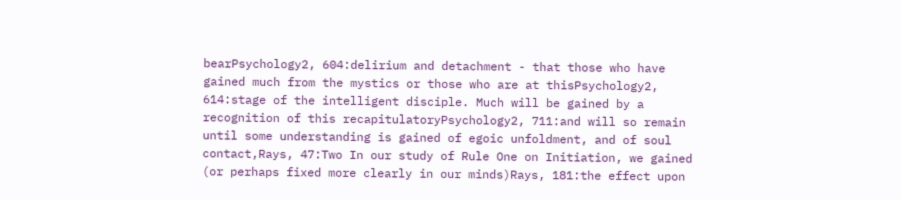bearPsychology2, 604:delirium and detachment - that those who have gained much from the mystics or those who are at thisPsychology2, 614:stage of the intelligent disciple. Much will be gained by a recognition of this recapitulatoryPsychology2, 711:and will so remain until some understanding is gained of egoic unfoldment, and of soul contact,Rays, 47:Two In our study of Rule One on Initiation, we gained (or perhaps fixed more clearly in our minds)Rays, 181:the effect upon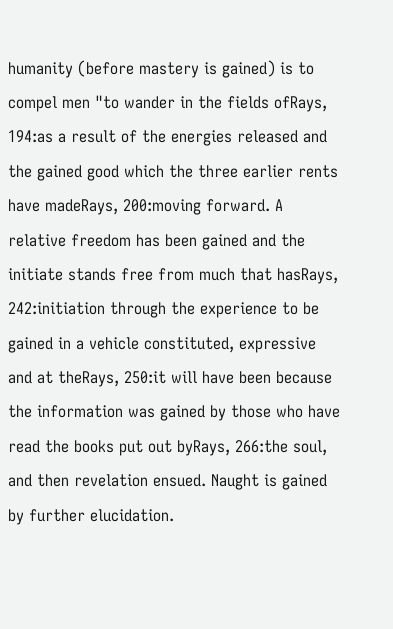humanity (before mastery is gained) is to compel men "to wander in the fields ofRays, 194:as a result of the energies released and the gained good which the three earlier rents have madeRays, 200:moving forward. A relative freedom has been gained and the initiate stands free from much that hasRays, 242:initiation through the experience to be gained in a vehicle constituted, expressive and at theRays, 250:it will have been because the information was gained by those who have read the books put out byRays, 266:the soul, and then revelation ensued. Naught is gained by further elucidation.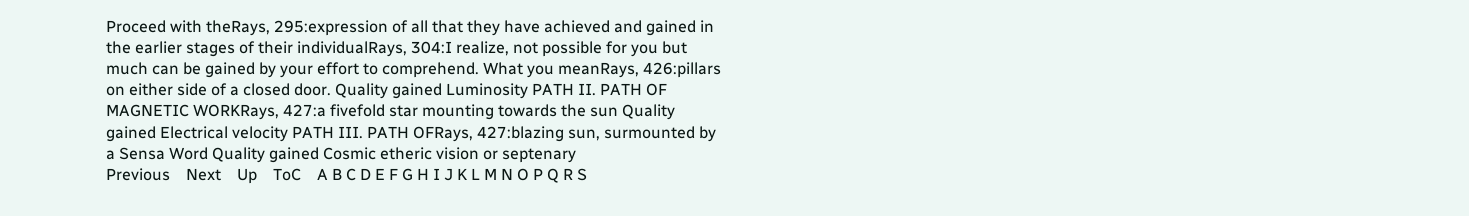Proceed with theRays, 295:expression of all that they have achieved and gained in the earlier stages of their individualRays, 304:I realize, not possible for you but much can be gained by your effort to comprehend. What you meanRays, 426:pillars on either side of a closed door. Quality gained Luminosity PATH II. PATH OF MAGNETIC WORKRays, 427:a fivefold star mounting towards the sun Quality gained Electrical velocity PATH III. PATH OFRays, 427:blazing sun, surmounted by a Sensa Word Quality gained Cosmic etheric vision or septenary
Previous    Next    Up    ToC    A B C D E F G H I J K L M N O P Q R S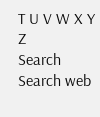T U V W X Y Z
Search Search web